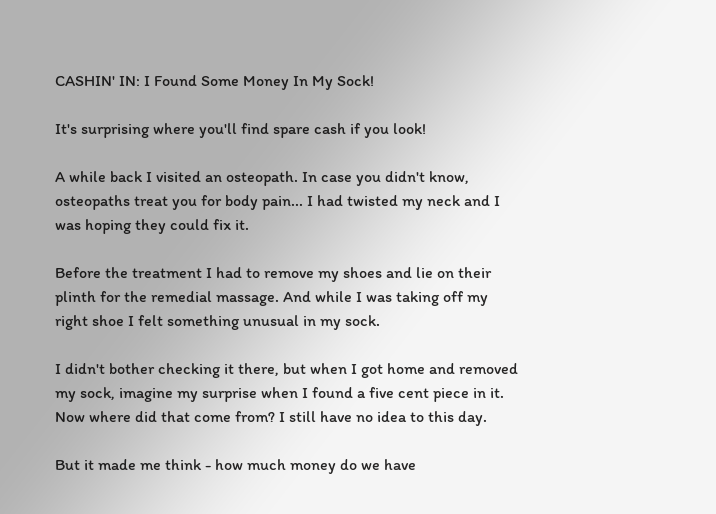CASHIN' IN: I Found Some Money In My Sock!

It's surprising where you'll find spare cash if you look!

A while back I visited an osteopath. In case you didn't know, osteopaths treat you for body pain... I had twisted my neck and I was hoping they could fix it.

Before the treatment I had to remove my shoes and lie on their plinth for the remedial massage. And while I was taking off my right shoe I felt something unusual in my sock.

I didn't bother checking it there, but when I got home and removed my sock, imagine my surprise when I found a five cent piece in it. Now where did that come from? I still have no idea to this day.

But it made me think - how much money do we have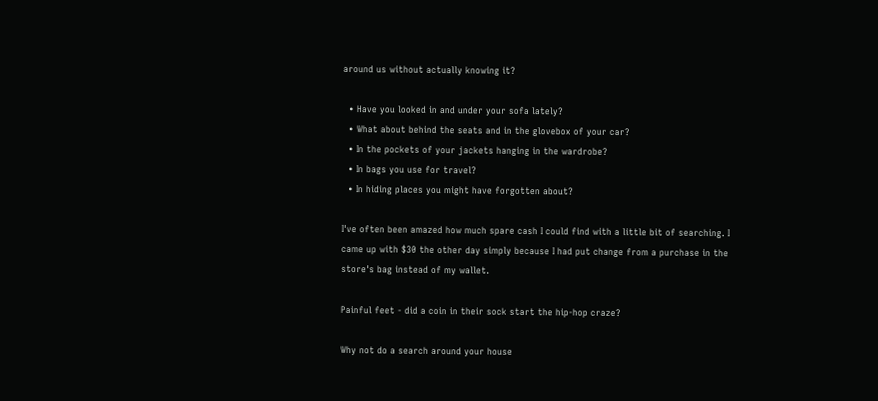around us without actually knowing it?

  • Have you looked in and under your sofa lately?
  • What about behind the seats and in the glovebox of your car?
  • In the pockets of your jackets hanging in the wardrobe?
  • In bags you use for travel?
  • In hiding places you might have forgotten about?

I've often been amazed how much spare cash I could find with a little bit of searching. I came up with $30 the other day simply because I had put change from a purchase in the store's bag instead of my wallet.

Painful feet - did a coin in their sock start the hip-hop craze?

Why not do a search around your house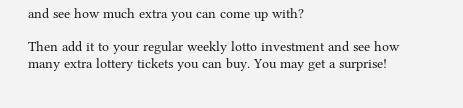and see how much extra you can come up with?

Then add it to your regular weekly lotto investment and see how many extra lottery tickets you can buy. You may get a surprise!